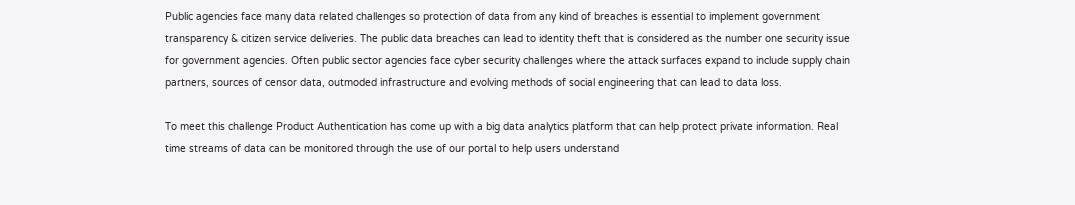Public agencies face many data related challenges so protection of data from any kind of breaches is essential to implement government transparency & citizen service deliveries. The public data breaches can lead to identity theft that is considered as the number one security issue for government agencies. Often public sector agencies face cyber security challenges where the attack surfaces expand to include supply chain partners, sources of censor data, outmoded infrastructure and evolving methods of social engineering that can lead to data loss.

To meet this challenge Product Authentication has come up with a big data analytics platform that can help protect private information. Real time streams of data can be monitored through the use of our portal to help users understand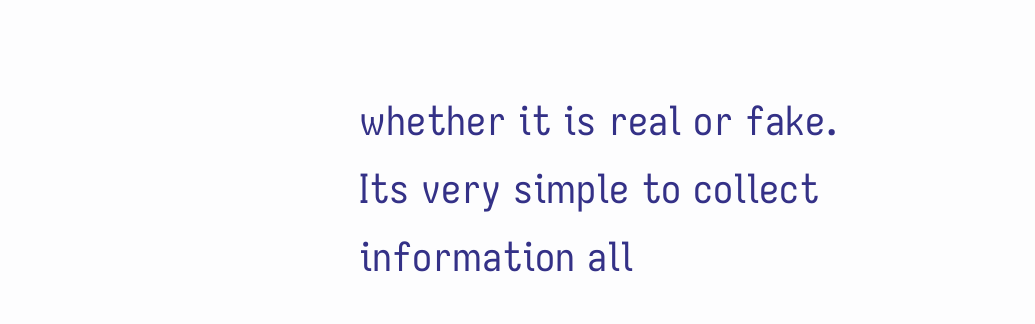whether it is real or fake. Its very simple to collect information all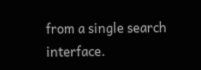from a single search interface.